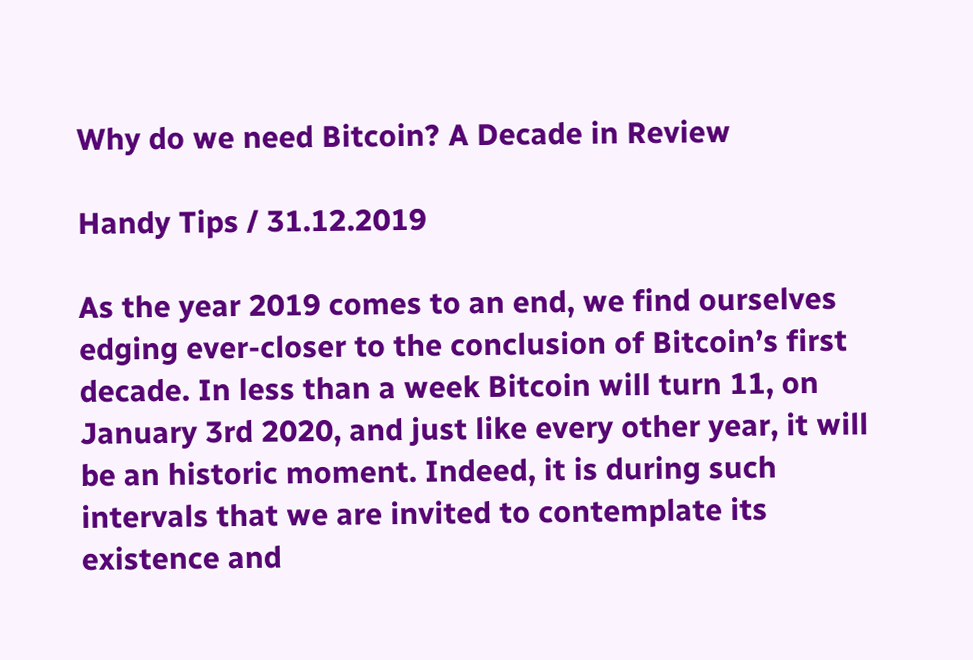Why do we need Bitcoin? A Decade in Review

Handy Tips / 31.12.2019

As the year 2019 comes to an end, we find ourselves edging ever-closer to the conclusion of Bitcoin’s first decade. In less than a week Bitcoin will turn 11, on January 3rd 2020, and just like every other year, it will be an historic moment. Indeed, it is during such intervals that we are invited to contemplate its existence and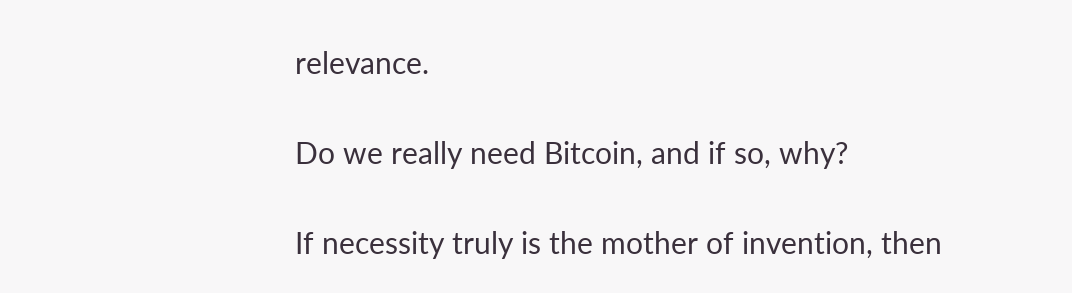relevance.

Do we really need Bitcoin, and if so, why?

If necessity truly is the mother of invention, then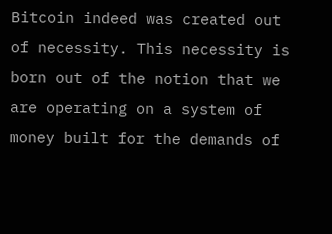Bitcoin indeed was created out of necessity. This necessity is born out of the notion that we are operating on a system of money built for the demands of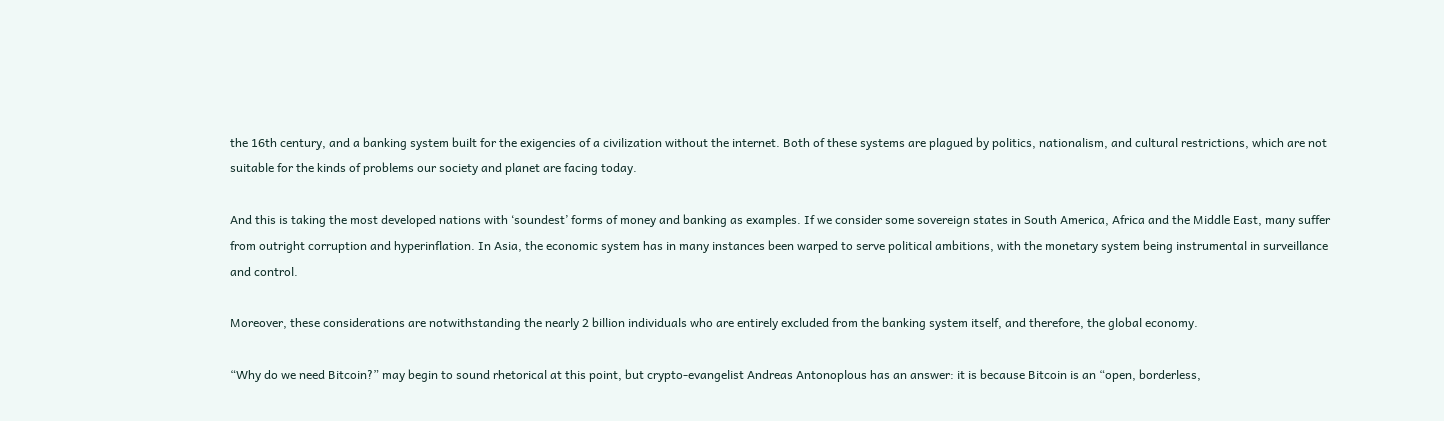the 16th century, and a banking system built for the exigencies of a civilization without the internet. Both of these systems are plagued by politics, nationalism, and cultural restrictions, which are not suitable for the kinds of problems our society and planet are facing today.

And this is taking the most developed nations with ‘soundest’ forms of money and banking as examples. If we consider some sovereign states in South America, Africa and the Middle East, many suffer from outright corruption and hyperinflation. In Asia, the economic system has in many instances been warped to serve political ambitions, with the monetary system being instrumental in surveillance and control.

Moreover, these considerations are notwithstanding the nearly 2 billion individuals who are entirely excluded from the banking system itself, and therefore, the global economy.

“Why do we need Bitcoin?” may begin to sound rhetorical at this point, but crypto-evangelist Andreas Antonoplous has an answer: it is because Bitcoin is an “open, borderless,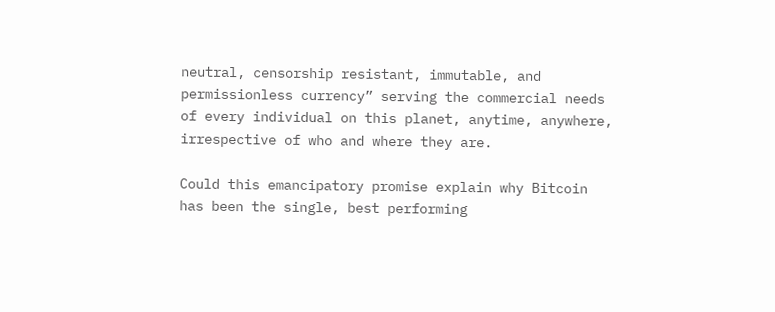neutral, censorship resistant, immutable, and permissionless currency” serving the commercial needs of every individual on this planet, anytime, anywhere, irrespective of who and where they are.

Could this emancipatory promise explain why Bitcoin has been the single, best performing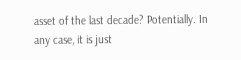asset of the last decade? Potentially. In any case, it is just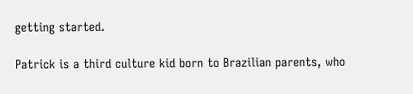getting started.

Patrick is a third culture kid born to Brazilian parents, who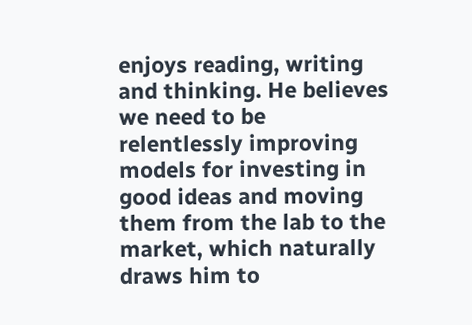enjoys reading, writing and thinking. He believes we need to be relentlessly improving models for investing in good ideas and moving them from the lab to the market, which naturally draws him to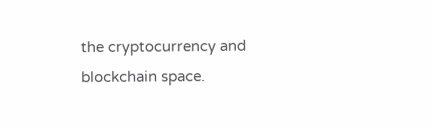the cryptocurrency and blockchain space.